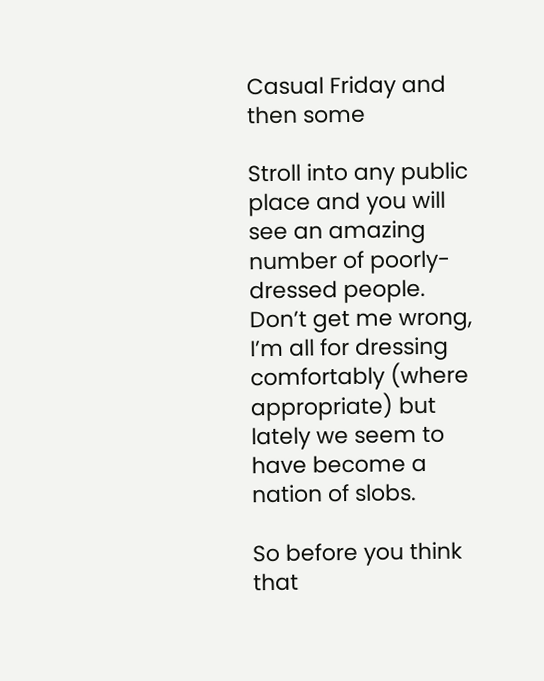Casual Friday and then some

Stroll into any public place and you will see an amazing number of poorly-dressed people.  Don’t get me wrong, I’m all for dressing comfortably (where appropriate) but lately we seem to have become a nation of slobs.

So before you think that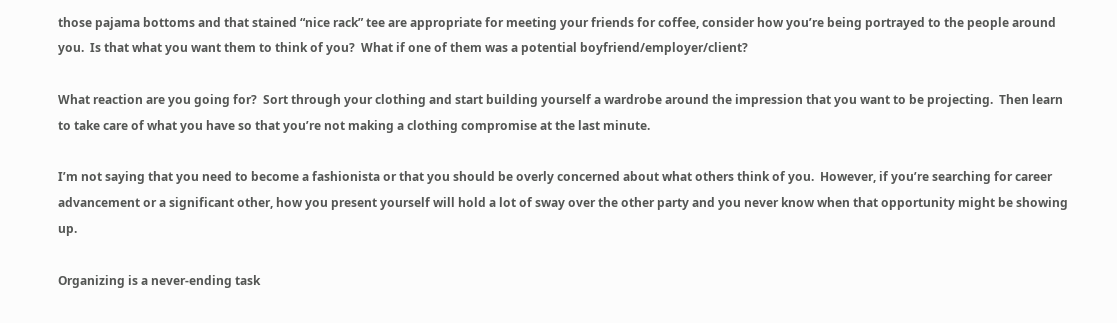those pajama bottoms and that stained “nice rack” tee are appropriate for meeting your friends for coffee, consider how you’re being portrayed to the people around you.  Is that what you want them to think of you?  What if one of them was a potential boyfriend/employer/client?

What reaction are you going for?  Sort through your clothing and start building yourself a wardrobe around the impression that you want to be projecting.  Then learn to take care of what you have so that you’re not making a clothing compromise at the last minute.

I’m not saying that you need to become a fashionista or that you should be overly concerned about what others think of you.  However, if you’re searching for career advancement or a significant other, how you present yourself will hold a lot of sway over the other party and you never know when that opportunity might be showing up.

Organizing is a never-ending task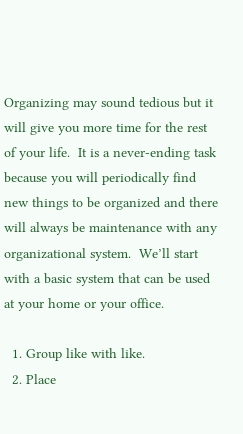Organizing may sound tedious but it will give you more time for the rest of your life.  It is a never-ending task because you will periodically find new things to be organized and there will always be maintenance with any organizational system.  We’ll start with a basic system that can be used at your home or your office.

  1. Group like with like.
  2. Place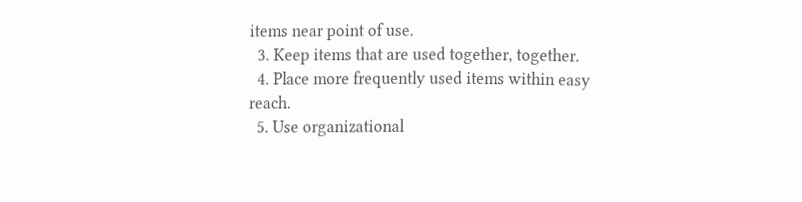items near point of use.
  3. Keep items that are used together, together.
  4. Place more frequently used items within easy reach.
  5. Use organizational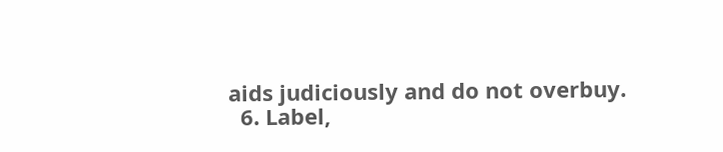aids judiciously and do not overbuy.
  6. Label,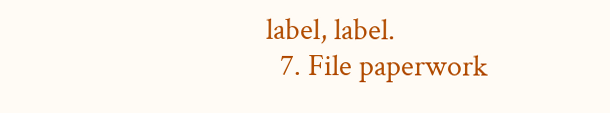label, label.
  7. File paperwork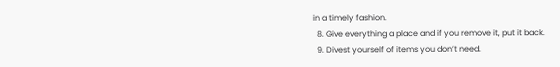in a timely fashion.
  8. Give everything a place and if you remove it, put it back.
  9. Divest yourself of items you don’t need.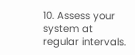10. Assess your system at regular intervals.